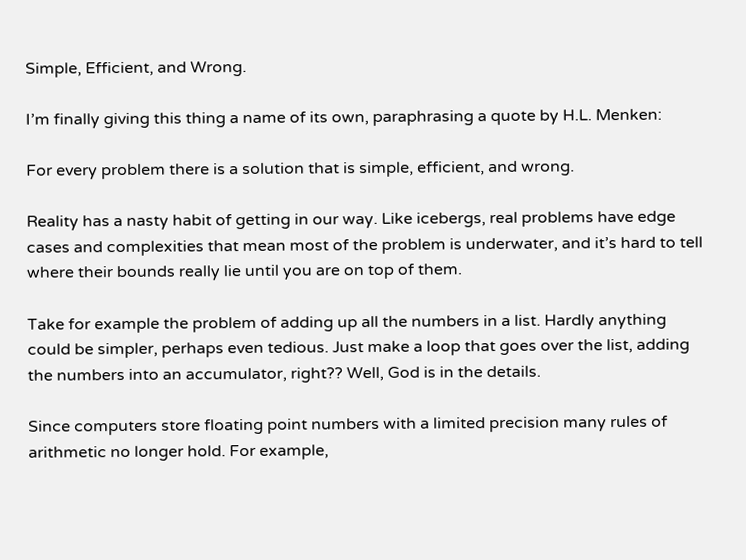Simple, Efficient, and Wrong.

I’m finally giving this thing a name of its own, paraphrasing a quote by H.L. Menken:

For every problem there is a solution that is simple, efficient, and wrong.

Reality has a nasty habit of getting in our way. Like icebergs, real problems have edge cases and complexities that mean most of the problem is underwater, and it’s hard to tell where their bounds really lie until you are on top of them.

Take for example the problem of adding up all the numbers in a list. Hardly anything could be simpler, perhaps even tedious. Just make a loop that goes over the list, adding the numbers into an accumulator, right?? Well, God is in the details.

Since computers store floating point numbers with a limited precision many rules of arithmetic no longer hold. For example,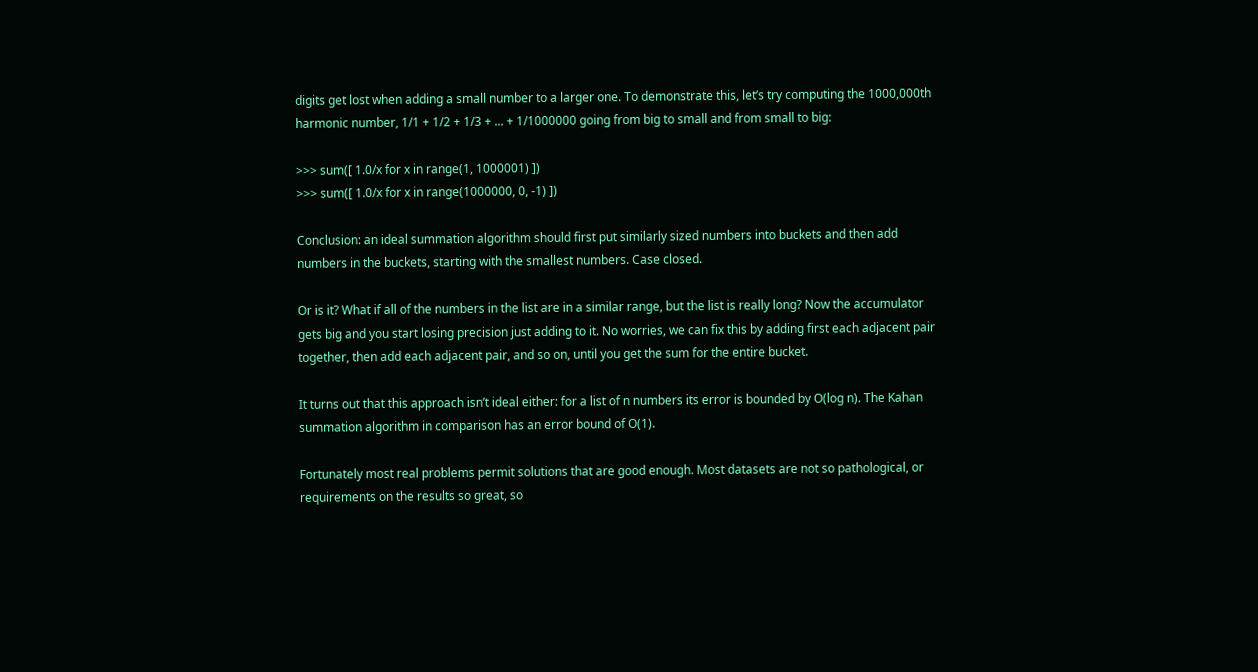digits get lost when adding a small number to a larger one. To demonstrate this, let’s try computing the 1000,000th harmonic number, 1/1 + 1/2 + 1/3 + ... + 1/1000000 going from big to small and from small to big:

>>> sum([ 1.0/x for x in range(1, 1000001) ])
>>> sum([ 1.0/x for x in range(1000000, 0, -1) ])

Conclusion: an ideal summation algorithm should first put similarly sized numbers into buckets and then add numbers in the buckets, starting with the smallest numbers. Case closed.

Or is it? What if all of the numbers in the list are in a similar range, but the list is really long? Now the accumulator gets big and you start losing precision just adding to it. No worries, we can fix this by adding first each adjacent pair together, then add each adjacent pair, and so on, until you get the sum for the entire bucket.

It turns out that this approach isn’t ideal either: for a list of n numbers its error is bounded by O(log n). The Kahan summation algorithm in comparison has an error bound of O(1).

Fortunately most real problems permit solutions that are good enough. Most datasets are not so pathological, or requirements on the results so great, so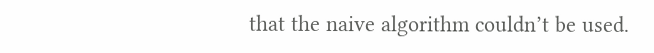that the naive algorithm couldn’t be used.